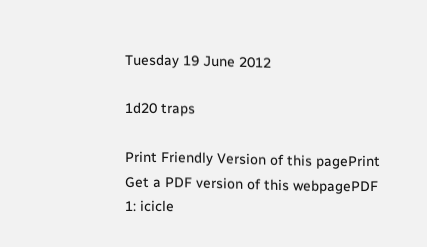Tuesday 19 June 2012

1d20 traps

Print Friendly Version of this pagePrint Get a PDF version of this webpagePDF 1: icicle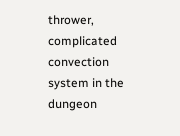thrower, complicated convection system in the dungeon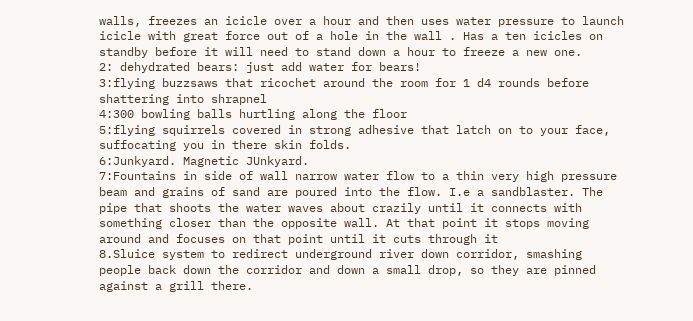walls, freezes an icicle over a hour and then uses water pressure to launch icicle with great force out of a hole in the wall . Has a ten icicles on standby before it will need to stand down a hour to freeze a new one.
2: dehydrated bears: just add water for bears!
3:flying buzzsaws that ricochet around the room for 1 d4 rounds before shattering into shrapnel
4:300 bowling balls hurtling along the floor
5:flying squirrels covered in strong adhesive that latch on to your face, suffocating you in there skin folds.
6:Junkyard. Magnetic JUnkyard.
7:Fountains in side of wall narrow water flow to a thin very high pressure beam and grains of sand are poured into the flow. I.e a sandblaster. The pipe that shoots the water waves about crazily until it connects with something closer than the opposite wall. At that point it stops moving around and focuses on that point until it cuts through it
8.Sluice system to redirect underground river down corridor, smashing people back down the corridor and down a small drop, so they are pinned against a grill there.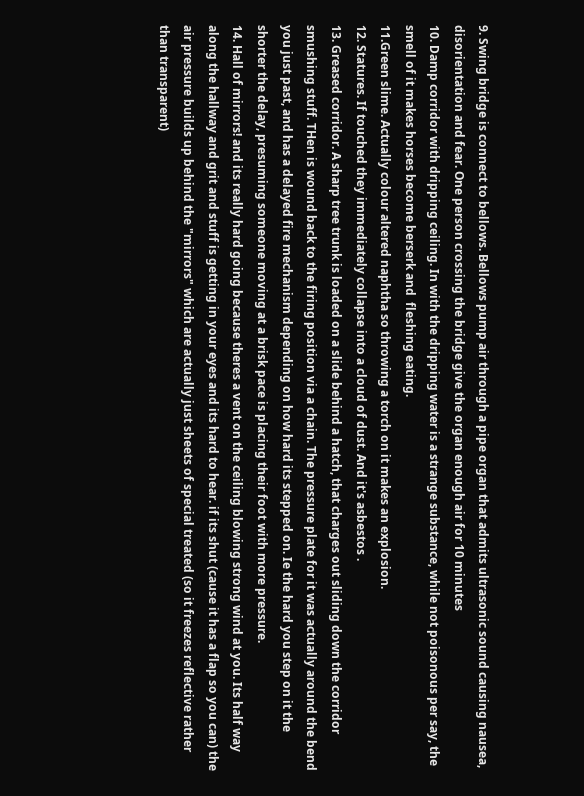9. Swing bridge is connect to bellows. Bellows pump air through a pipe organ that admits ultrasonic sound causing nausea, disorientation and fear. One person crossing the bridge give the organ enough air for 10 minutes
10. Damp corridor with dripping ceiling. In with the dripping water is a strange substance, while not poisonous per say, the smell of it makes horses become berserk and  fleshing eating.
11.Green slime. Actually colour altered naphtha so throwing a torch on it makes an explosion.
12. Statures. If touched they immediately collapse into a cloud of dust. And it's asbestos .
13. Greased corridor. A sharp tree trunk is loaded on a slide behind a hatch, that charges out sliding down the corridor smushing stuff. THen is wound back to the firing position via a chain. The pressure plate for it was actually around the bend you just past, and has a delayed fire mechanism depending on how hard its stepped on. Ie the hard you step on it the shorter the delay, presuming someone moving at a brisk pace is placing their foot with more pressure.
14. Hall of mirrors! and its really hard going because theres a vent on the ceiling blowing strong wind at you. Its half way along the hallway and grit and stuff is getting in your eyes and its hard to hear. if its shut (cause it has a flap so you can) the air pressure builds up behind the "mirrors" which are actually just sheets of special treated (so it freezes reflective rather than transparent)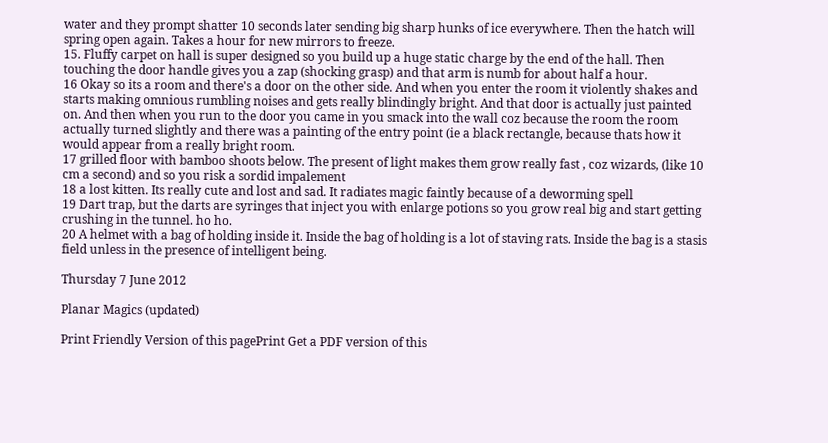water and they prompt shatter 10 seconds later sending big sharp hunks of ice everywhere. Then the hatch will spring open again. Takes a hour for new mirrors to freeze.
15. Fluffy carpet on hall is super designed so you build up a huge static charge by the end of the hall. Then touching the door handle gives you a zap (shocking grasp) and that arm is numb for about half a hour.
16 Okay so its a room and there's a door on the other side. And when you enter the room it violently shakes and starts making omnious rumbling noises and gets really blindingly bright. And that door is actually just painted on. And then when you run to the door you came in you smack into the wall coz because the room the room actually turned slightly and there was a painting of the entry point (ie a black rectangle, because thats how it would appear from a really bright room.
17 grilled floor with bamboo shoots below. The present of light makes them grow really fast , coz wizards, (like 10 cm a second) and so you risk a sordid impalement
18 a lost kitten. Its really cute and lost and sad. It radiates magic faintly because of a deworming spell
19 Dart trap, but the darts are syringes that inject you with enlarge potions so you grow real big and start getting crushing in the tunnel. ho ho.
20 A helmet with a bag of holding inside it. Inside the bag of holding is a lot of staving rats. Inside the bag is a stasis field unless in the presence of intelligent being.

Thursday 7 June 2012

Planar Magics (updated)

Print Friendly Version of this pagePrint Get a PDF version of this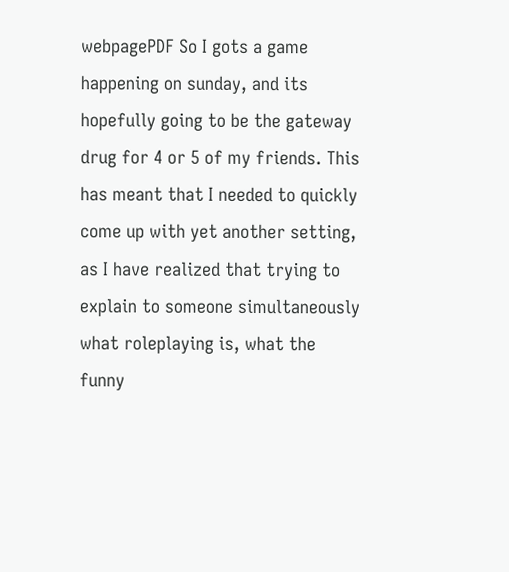webpagePDF So I gots a game happening on sunday, and its hopefully going to be the gateway drug for 4 or 5 of my friends. This has meant that I needed to quickly come up with yet another setting, as I have realized that trying to explain to someone simultaneously  what roleplaying is, what the funny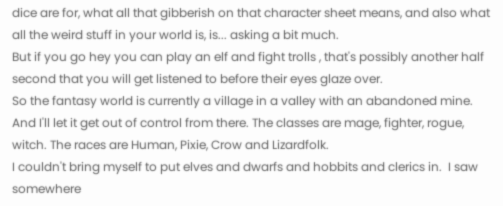dice are for, what all that gibberish on that character sheet means, and also what all the weird stuff in your world is, is... asking a bit much.
But if you go hey you can play an elf and fight trolls , that's possibly another half second that you will get listened to before their eyes glaze over.
So the fantasy world is currently a village in a valley with an abandoned mine. And I'll let it get out of control from there. The classes are mage, fighter, rogue, witch. The races are Human, Pixie, Crow and Lizardfolk.
I couldn't bring myself to put elves and dwarfs and hobbits and clerics in.  I saw somewhere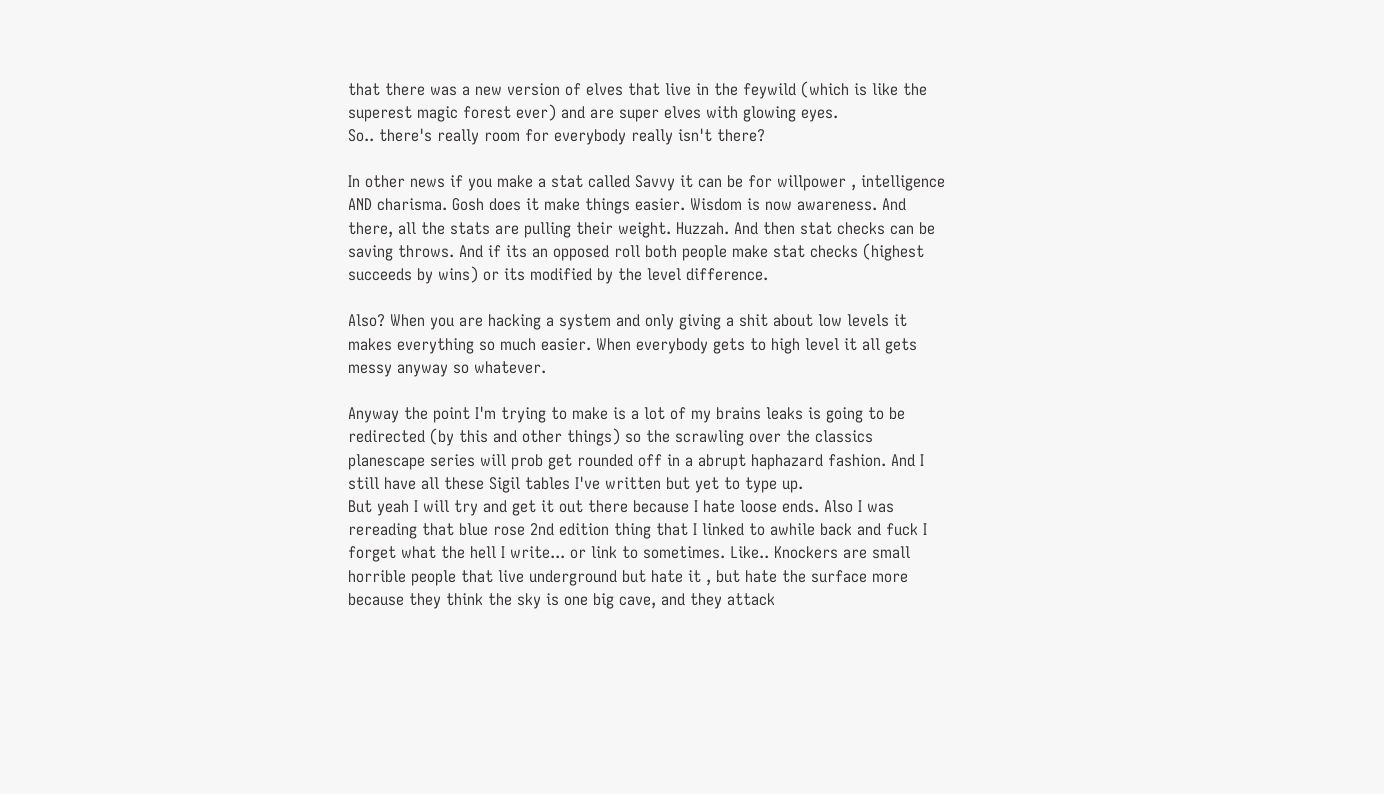that there was a new version of elves that live in the feywild (which is like the superest magic forest ever) and are super elves with glowing eyes.
So.. there's really room for everybody really isn't there?

In other news if you make a stat called Savvy it can be for willpower , intelligence AND charisma. Gosh does it make things easier. Wisdom is now awareness. And there, all the stats are pulling their weight. Huzzah. And then stat checks can be saving throws. And if its an opposed roll both people make stat checks (highest succeeds by wins) or its modified by the level difference.

Also? When you are hacking a system and only giving a shit about low levels it makes everything so much easier. When everybody gets to high level it all gets messy anyway so whatever.

Anyway the point I'm trying to make is a lot of my brains leaks is going to be redirected (by this and other things) so the scrawling over the classics planescape series will prob get rounded off in a abrupt haphazard fashion. And I still have all these Sigil tables I've written but yet to type up.
But yeah I will try and get it out there because I hate loose ends. Also I was rereading that blue rose 2nd edition thing that I linked to awhile back and fuck I forget what the hell I write... or link to sometimes. Like.. Knockers are small horrible people that live underground but hate it , but hate the surface more because they think the sky is one big cave, and they attack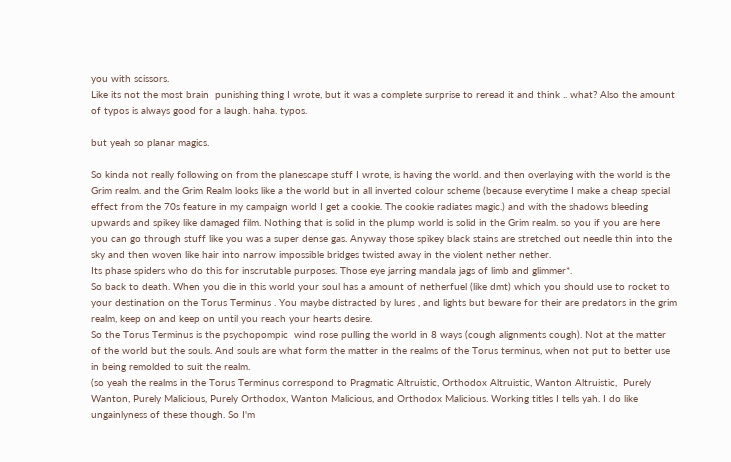you with scissors.
Like its not the most brain  punishing thing I wrote, but it was a complete surprise to reread it and think .. what? Also the amount of typos is always good for a laugh. haha. typos.

but yeah so planar magics.

So kinda not really following on from the planescape stuff I wrote, is having the world. and then overlaying with the world is the Grim realm. and the Grim Realm looks like a the world but in all inverted colour scheme (because everytime I make a cheap special effect from the 70s feature in my campaign world I get a cookie. The cookie radiates magic.) and with the shadows bleeding upwards and spikey like damaged film. Nothing that is solid in the plump world is solid in the Grim realm. so you if you are here you can go through stuff like you was a super dense gas. Anyway those spikey black stains are stretched out needle thin into the sky and then woven like hair into narrow impossible bridges twisted away in the violent nether nether.
Its phase spiders who do this for inscrutable purposes. Those eye jarring mandala jags of limb and glimmer*.
So back to death. When you die in this world your soul has a amount of netherfuel (like dmt) which you should use to rocket to your destination on the Torus Terminus . You maybe distracted by lures , and lights but beware for their are predators in the grim realm, keep on and keep on until you reach your hearts desire.
So the Torus Terminus is the psychopompic  wind rose pulling the world in 8 ways (cough alignments cough). Not at the matter of the world but the souls. And souls are what form the matter in the realms of the Torus terminus, when not put to better use in being remolded to suit the realm.
(so yeah the realms in the Torus Terminus correspond to Pragmatic Altruistic, Orthodox Altruistic, Wanton Altruistic,  Purely Wanton, Purely Malicious, Purely Orthodox, Wanton Malicious, and Orthodox Malicious. Working titles I tells yah. I do like ungainlyness of these though. So I'm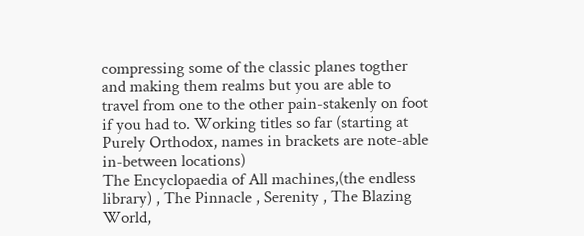compressing some of the classic planes togther and making them realms but you are able to travel from one to the other pain-stakenly on foot if you had to. Working titles so far (starting at Purely Orthodox, names in brackets are note-able in-between locations)
The Encyclopaedia of All machines,(the endless library) , The Pinnacle , Serenity , The Blazing World,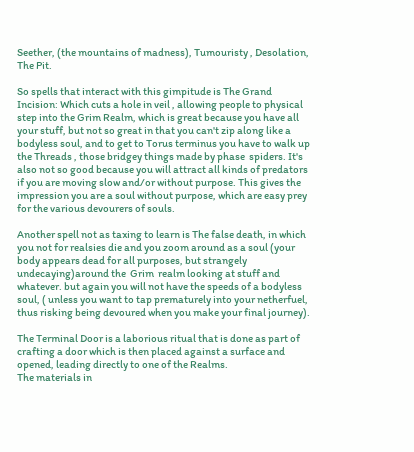Seether, (the mountains of madness), Tumouristy , Desolation, The Pit.

So spells that interact with this gimpitude is The Grand Incision: Which cuts a hole in veil , allowing people to physical step into the Grim Realm, which is great because you have all your stuff, but not so great in that you can't zip along like a bodyless soul, and to get to Torus terminus you have to walk up the Threads , those bridgey things made by phase  spiders. It's also not so good because you will attract all kinds of predators if you are moving slow and/or without purpose. This gives the impression you are a soul without purpose, which are easy prey for the various devourers of souls.

Another spell not as taxing to learn is The false death, in which you not for realsies die and you zoom around as a soul (your body appears dead for all purposes, but strangely undecaying)around the  Grim  realm looking at stuff and whatever. but again you will not have the speeds of a bodyless soul, ( unless you want to tap prematurely into your netherfuel, thus risking being devoured when you make your final journey).

The Terminal Door is a laborious ritual that is done as part of crafting a door which is then placed against a surface and opened, leading directly to one of the Realms.
The materials in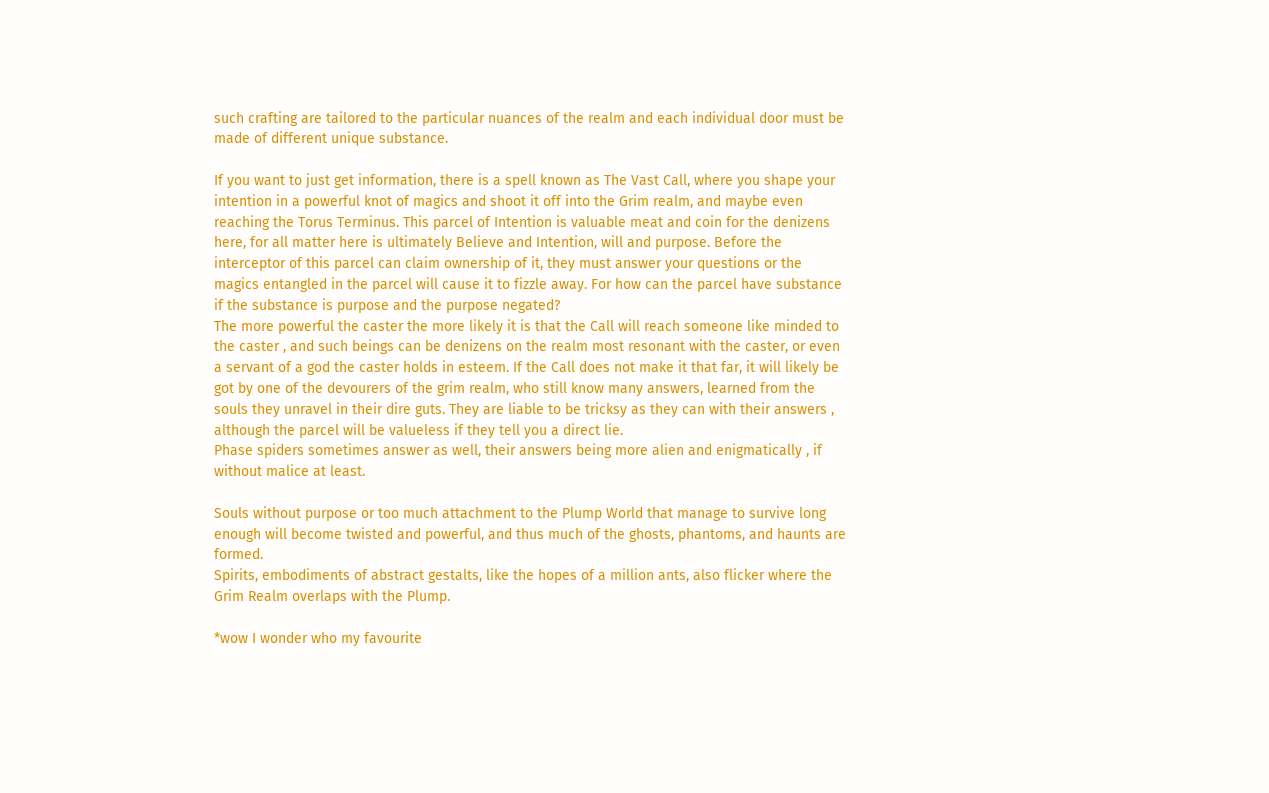such crafting are tailored to the particular nuances of the realm and each individual door must be made of different unique substance.

If you want to just get information, there is a spell known as The Vast Call, where you shape your intention in a powerful knot of magics and shoot it off into the Grim realm, and maybe even reaching the Torus Terminus. This parcel of Intention is valuable meat and coin for the denizens here, for all matter here is ultimately Believe and Intention, will and purpose. Before the interceptor of this parcel can claim ownership of it, they must answer your questions or the magics entangled in the parcel will cause it to fizzle away. For how can the parcel have substance if the substance is purpose and the purpose negated?
The more powerful the caster the more likely it is that the Call will reach someone like minded to the caster , and such beings can be denizens on the realm most resonant with the caster, or even a servant of a god the caster holds in esteem. If the Call does not make it that far, it will likely be got by one of the devourers of the grim realm, who still know many answers, learned from the souls they unravel in their dire guts. They are liable to be tricksy as they can with their answers , although the parcel will be valueless if they tell you a direct lie.
Phase spiders sometimes answer as well, their answers being more alien and enigmatically , if without malice at least.

Souls without purpose or too much attachment to the Plump World that manage to survive long enough will become twisted and powerful, and thus much of the ghosts, phantoms, and haunts are formed.
Spirits, embodiments of abstract gestalts, like the hopes of a million ants, also flicker where the Grim Realm overlaps with the Plump.

*wow I wonder who my favourite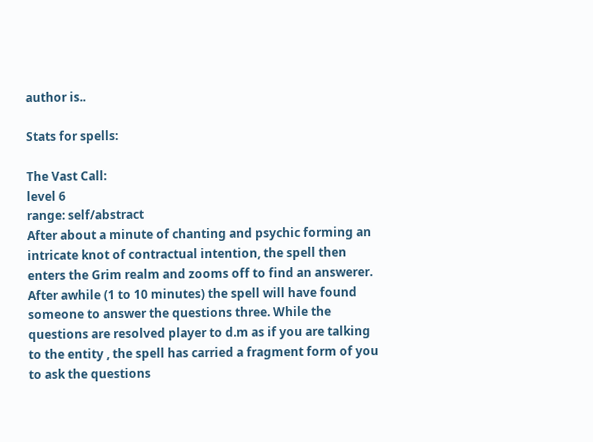author is..

Stats for spells:

The Vast Call:
level 6
range: self/abstract
After about a minute of chanting and psychic forming an intricate knot of contractual intention, the spell then enters the Grim realm and zooms off to find an answerer.
After awhile (1 to 10 minutes) the spell will have found someone to answer the questions three. While the questions are resolved player to d.m as if you are talking to the entity , the spell has carried a fragment form of you to ask the questions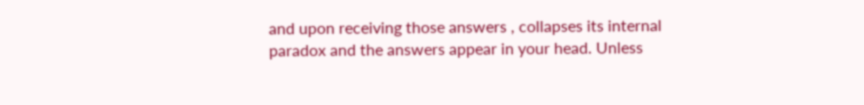and upon receiving those answers , collapses its internal paradox and the answers appear in your head. Unless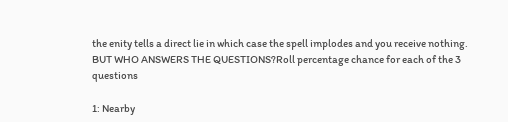the enity tells a direct lie in which case the spell implodes and you receive nothing.
BUT WHO ANSWERS THE QUESTIONS?Roll percentage chance for each of the 3 questions

1: Nearby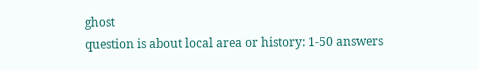ghost
question is about local area or history: 1-50 answers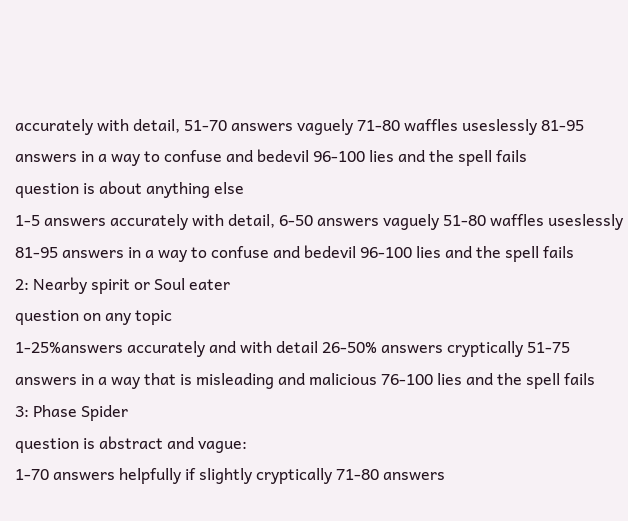accurately with detail, 51-70 answers vaguely 71-80 waffles useslessly 81-95 answers in a way to confuse and bedevil 96-100 lies and the spell fails
question is about anything else
1-5 answers accurately with detail, 6-50 answers vaguely 51-80 waffles useslessly 81-95 answers in a way to confuse and bedevil 96-100 lies and the spell fails
2: Nearby spirit or Soul eater
question on any topic
1-25%answers accurately and with detail 26-50% answers cryptically 51-75 answers in a way that is misleading and malicious 76-100 lies and the spell fails
3: Phase Spider
question is abstract and vague:
1-70 answers helpfully if slightly cryptically 71-80 answers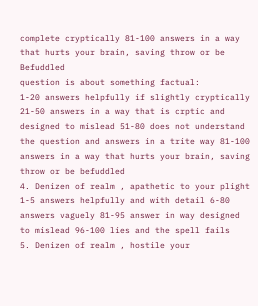complete cryptically 81-100 answers in a way that hurts your brain, saving throw or be Befuddled
question is about something factual:
1-20 answers helpfully if slightly cryptically 21-50 answers in a way that is crptic and designed to mislead 51-80 does not understand the question and answers in a trite way 81-100 answers in a way that hurts your brain, saving throw or be befuddled
4. Denizen of realm , apathetic to your plight
1-5 answers helpfully and with detail 6-80 answers vaguely 81-95 answer in way designed to mislead 96-100 lies and the spell fails
5. Denizen of realm , hostile your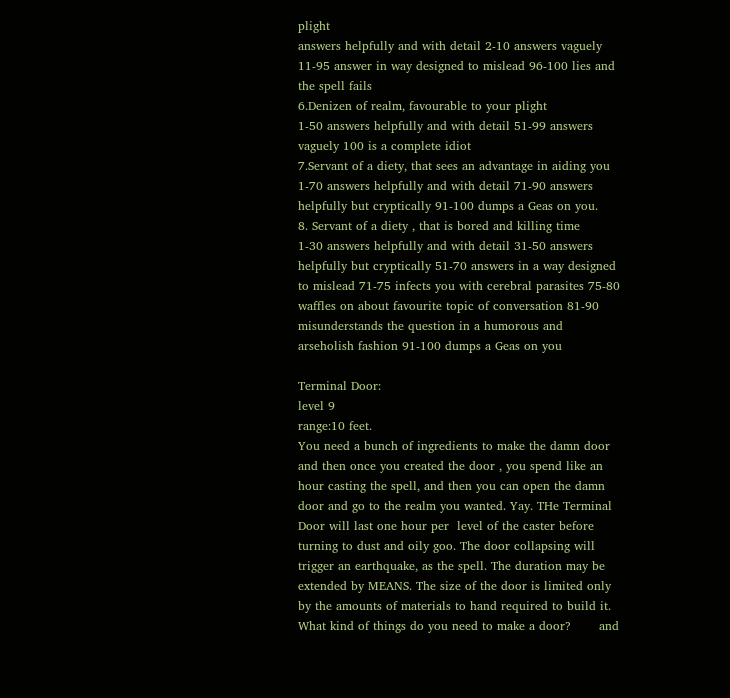plight
answers helpfully and with detail 2-10 answers vaguely 11-95 answer in way designed to mislead 96-100 lies and the spell fails
6.Denizen of realm, favourable to your plight
1-50 answers helpfully and with detail 51-99 answers vaguely 100 is a complete idiot
7.Servant of a diety, that sees an advantage in aiding you
1-70 answers helpfully and with detail 71-90 answers helpfully but cryptically 91-100 dumps a Geas on you.
8. Servant of a diety , that is bored and killing time
1-30 answers helpfully and with detail 31-50 answers helpfully but cryptically 51-70 answers in a way designed to mislead 71-75 infects you with cerebral parasites 75-80 waffles on about favourite topic of conversation 81-90 misunderstands the question in a humorous and arseholish fashion 91-100 dumps a Geas on you

Terminal Door:
level 9
range:10 feet.
You need a bunch of ingredients to make the damn door and then once you created the door , you spend like an hour casting the spell, and then you can open the damn door and go to the realm you wanted. Yay. THe Terminal Door will last one hour per  level of the caster before turning to dust and oily goo. The door collapsing will trigger an earthquake, as the spell. The duration may be extended by MEANS. The size of the door is limited only by the amounts of materials to hand required to build it.
What kind of things do you need to make a door?       and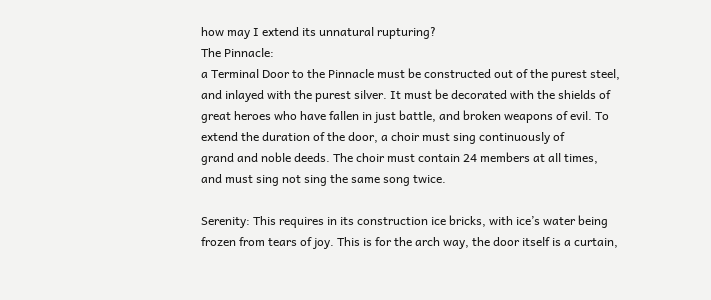how may I extend its unnatural rupturing?
The Pinnacle:
a Terminal Door to the Pinnacle must be constructed out of the purest steel, and inlayed with the purest silver. It must be decorated with the shields of great heroes who have fallen in just battle, and broken weapons of evil. To extend the duration of the door, a choir must sing continuously of
grand and noble deeds. The choir must contain 24 members at all times, and must sing not sing the same song twice.

Serenity: This requires in its construction ice bricks, with ice’s water being frozen from tears of joy. This is for the arch way, the door itself is a curtain,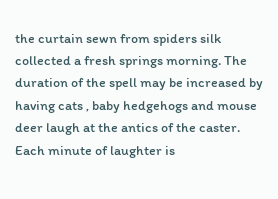the curtain sewn from spiders silk collected a fresh springs morning. The duration of the spell may be increased by having cats , baby hedgehogs and mouse deer laugh at the antics of the caster. Each minute of laughter is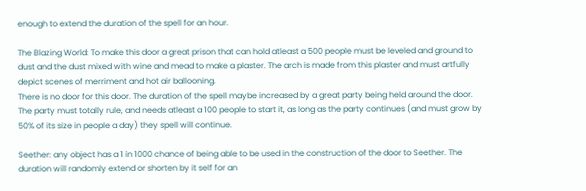enough to extend the duration of the spell for an hour.

The Blazing World: To make this door a great prison that can hold atleast a 500 people must be leveled and ground to dust and the dust mixed with wine and mead to make a plaster. The arch is made from this plaster and must artfully depict scenes of merriment and hot air ballooning.
There is no door for this door. The duration of the spell maybe increased by a great party being held around the door. The party must totally rule, and needs atleast a 100 people to start it, as long as the party continues (and must grow by 50% of its size in people a day) they spell will continue.

Seether: any object has a 1 in 1000 chance of being able to be used in the construction of the door to Seether. The duration will randomly extend or shorten by it self for an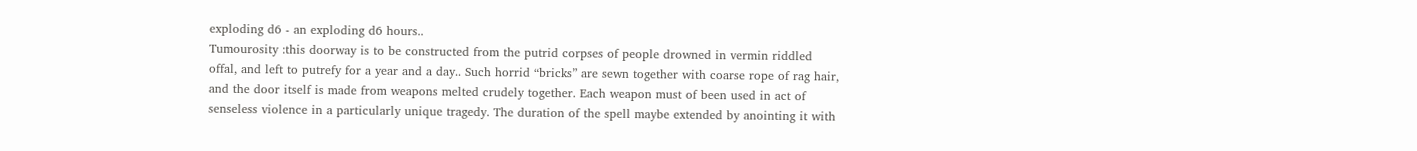exploding d6 - an exploding d6 hours..
Tumourosity :this doorway is to be constructed from the putrid corpses of people drowned in vermin riddled offal, and left to putrefy for a year and a day.. Such horrid “bricks” are sewn together with coarse rope of rag hair, and the door itself is made from weapons melted crudely together. Each weapon must of been used in act of senseless violence in a particularly unique tragedy. The duration of the spell maybe extended by anointing it with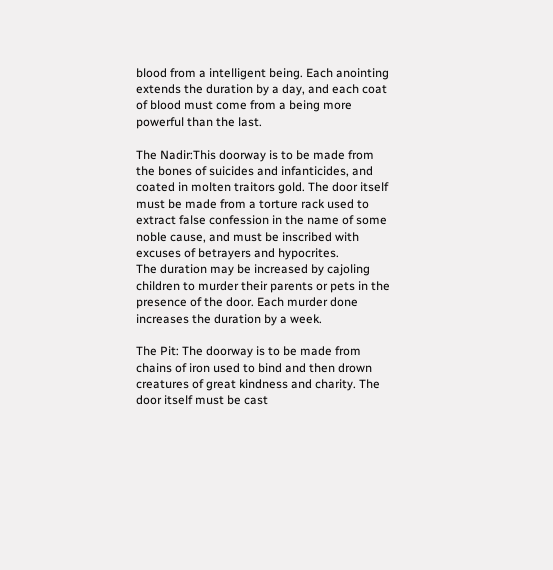blood from a intelligent being. Each anointing extends the duration by a day, and each coat of blood must come from a being more powerful than the last.

The Nadir:This doorway is to be made from the bones of suicides and infanticides, and coated in molten traitors gold. The door itself must be made from a torture rack used to extract false confession in the name of some noble cause, and must be inscribed with excuses of betrayers and hypocrites.
The duration may be increased by cajoling children to murder their parents or pets in the presence of the door. Each murder done increases the duration by a week.

The Pit: The doorway is to be made from chains of iron used to bind and then drown creatures of great kindness and charity. The door itself must be cast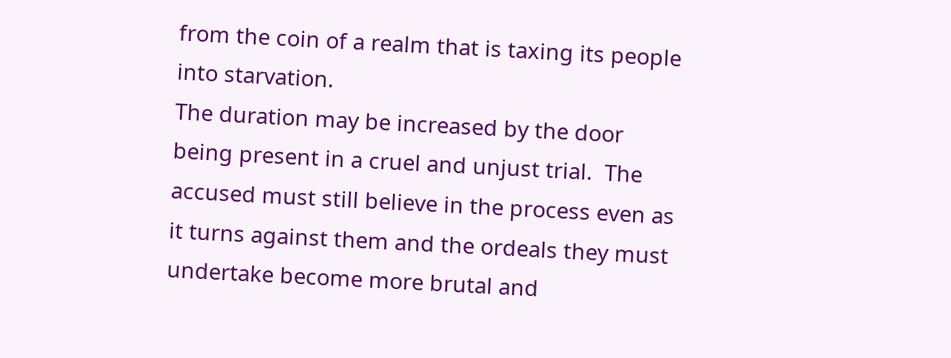from the coin of a realm that is taxing its people into starvation.
The duration may be increased by the door being present in a cruel and unjust trial.  The accused must still believe in the process even as  it turns against them and the ordeals they must undertake become more brutal and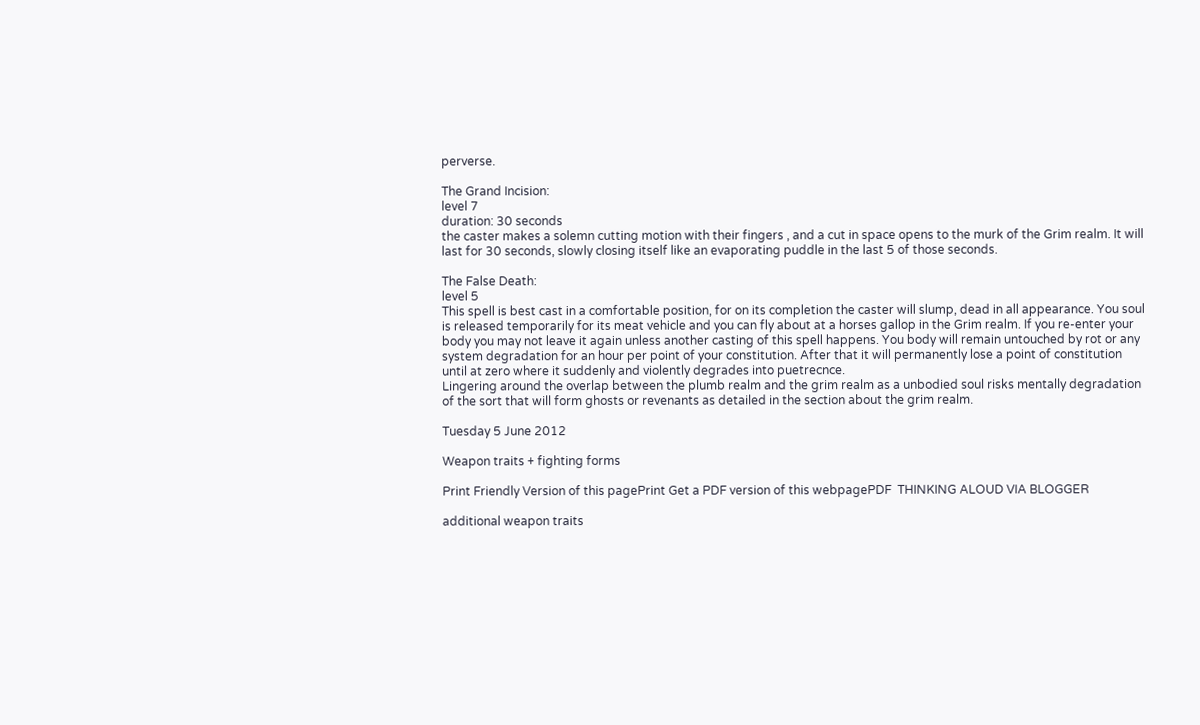perverse.

The Grand Incision:
level 7
duration: 30 seconds
the caster makes a solemn cutting motion with their fingers , and a cut in space opens to the murk of the Grim realm. It will last for 30 seconds, slowly closing itself like an evaporating puddle in the last 5 of those seconds.

The False Death:
level 5
This spell is best cast in a comfortable position, for on its completion the caster will slump, dead in all appearance. You soul is released temporarily for its meat vehicle and you can fly about at a horses gallop in the Grim realm. If you re-enter your body you may not leave it again unless another casting of this spell happens. You body will remain untouched by rot or any system degradation for an hour per point of your constitution. After that it will permanently lose a point of constitution until at zero where it suddenly and violently degrades into puetrecnce.
Lingering around the overlap between the plumb realm and the grim realm as a unbodied soul risks mentally degradation of the sort that will form ghosts or revenants as detailed in the section about the grim realm.

Tuesday 5 June 2012

Weapon traits + fighting forms

Print Friendly Version of this pagePrint Get a PDF version of this webpagePDF  THINKING ALOUD VIA BLOGGER

additional weapon traits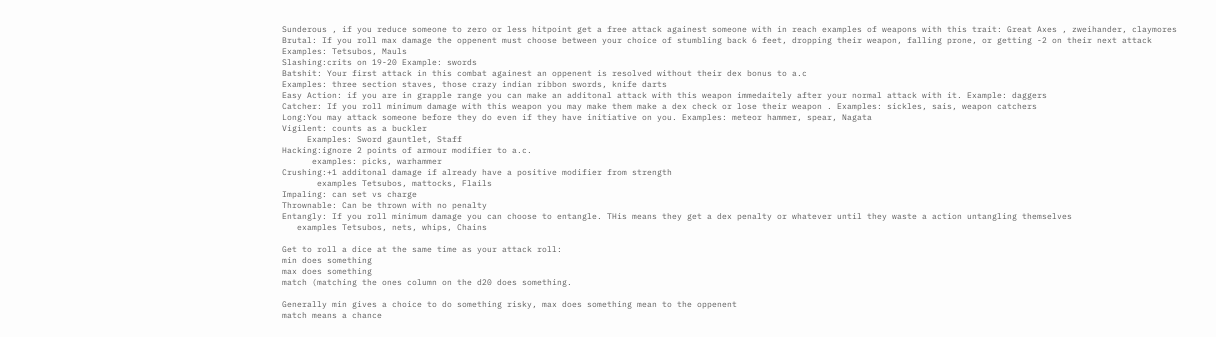Sunderous , if you reduce someone to zero or less hitpoint get a free attack againest someone with in reach examples of weapons with this trait: Great Axes , zweihander, claymores
Brutal: If you roll max damage the oppenent must choose between your choice of stumbling back 6 feet, dropping their weapon, falling prone, or getting -2 on their next attack
Examples: Tetsubos, Mauls
Slashing:crits on 19-20 Example: swords
Batshit: Your first attack in this combat againest an oppenent is resolved without their dex bonus to a.c
Examples: three section staves, those crazy indian ribbon swords, knife darts
Easy Action: if you are in grapple range you can make an additonal attack with this weapon immedaitely after your normal attack with it. Example: daggers
Catcher: If you roll minimum damage with this weapon you may make them make a dex check or lose their weapon . Examples: sickles, sais, weapon catchers
Long:You may attack someone before they do even if they have initiative on you. Examples: meteor hammer, spear, Nagata
Vigilent: counts as a buckler
     Examples: Sword gauntlet, Staff
Hacking:ignore 2 points of armour modifier to a.c.
      examples: picks, warhammer
Crushing:+1 additonal damage if already have a positive modifier from strength
       examples Tetsubos, mattocks, Flails
Impaling: can set vs charge
Thrownable: Can be thrown with no penalty
Entangly: If you roll minimum damage you can choose to entangle. THis means they get a dex penalty or whatever until they waste a action untangling themselves
   examples Tetsubos, nets, whips, Chains

Get to roll a dice at the same time as your attack roll:
min does something
max does something
match (matching the ones column on the d20 does something.

Generally min gives a choice to do something risky, max does something mean to the oppenent
match means a chance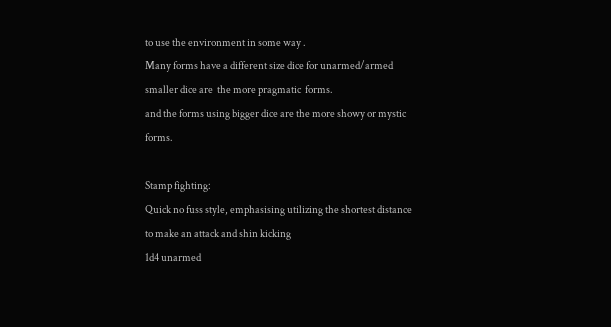to use the environment in some way .
Many forms have a different size dice for unarmed/armed
smaller dice are  the more pragmatic  forms.
and the forms using bigger dice are the more showy or mystic forms.

Stamp fighting:
Quick no fuss style, emphasising utilizing the shortest distance to make an attack and shin kicking
1d4 unarmed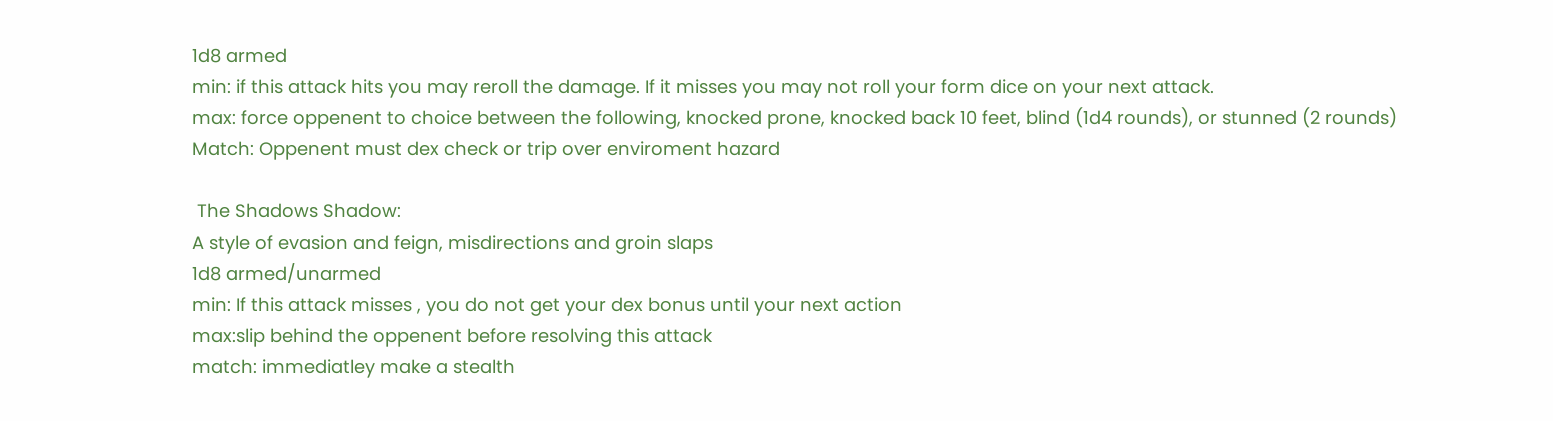1d8 armed
min: if this attack hits you may reroll the damage. If it misses you may not roll your form dice on your next attack.
max: force oppenent to choice between the following, knocked prone, knocked back 10 feet, blind (1d4 rounds), or stunned (2 rounds)
Match: Oppenent must dex check or trip over enviroment hazard

 The Shadows Shadow:
A style of evasion and feign, misdirections and groin slaps
1d8 armed/unarmed
min: If this attack misses , you do not get your dex bonus until your next action
max:slip behind the oppenent before resolving this attack
match: immediatley make a stealth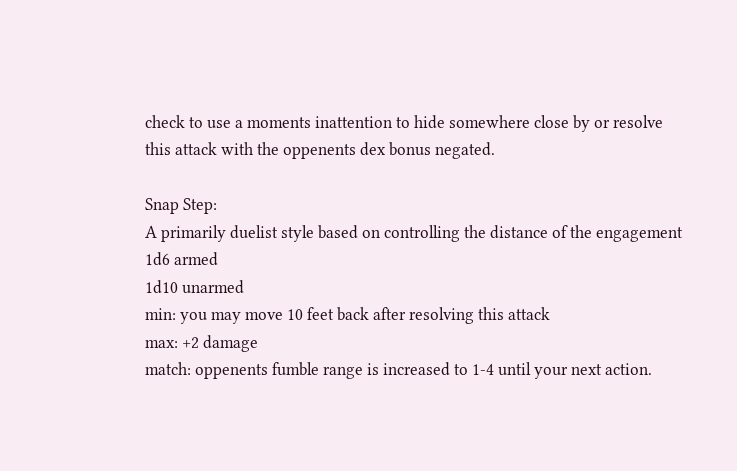check to use a moments inattention to hide somewhere close by or resolve this attack with the oppenents dex bonus negated.

Snap Step:
A primarily duelist style based on controlling the distance of the engagement
1d6 armed
1d10 unarmed
min: you may move 10 feet back after resolving this attack
max: +2 damage
match: oppenents fumble range is increased to 1-4 until your next action.